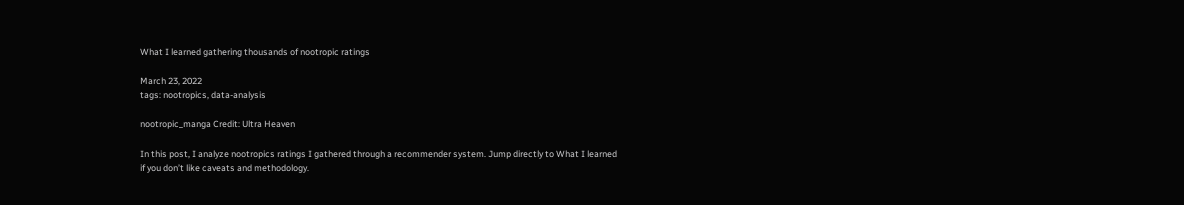What I learned gathering thousands of nootropic ratings

March 23, 2022
tags: nootropics, data-analysis

nootropic_manga Credit: Ultra Heaven

In this post, I analyze nootropics ratings I gathered through a recommender system. Jump directly to What I learned if you don’t like caveats and methodology.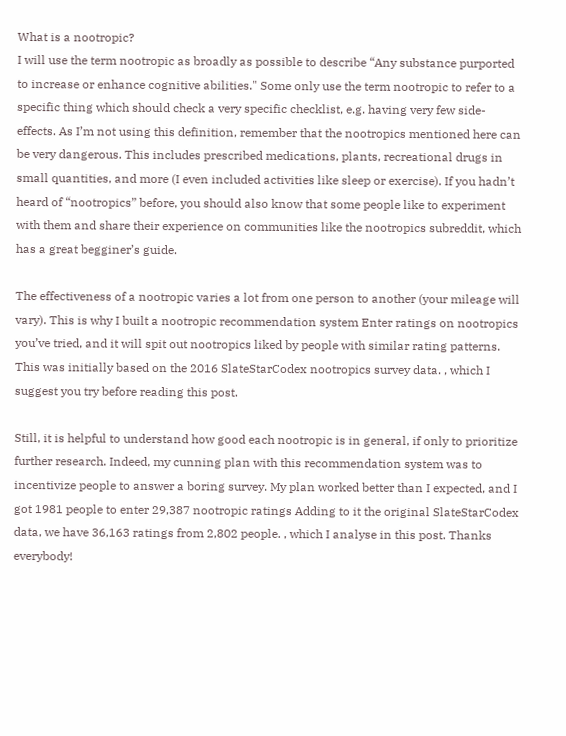What is a nootropic?
I will use the term nootropic as broadly as possible to describe “Any substance purported to increase or enhance cognitive abilities." Some only use the term nootropic to refer to a specific thing which should check a very specific checklist, e.g. having very few side-effects. As I’m not using this definition, remember that the nootropics mentioned here can be very dangerous. This includes prescribed medications, plants, recreational drugs in small quantities, and more (I even included activities like sleep or exercise). If you hadn’t heard of “nootropics” before, you should also know that some people like to experiment with them and share their experience on communities like the nootropics subreddit, which has a great begginer’s guide.

The effectiveness of a nootropic varies a lot from one person to another (your mileage will vary). This is why I built a nootropic recommendation system Enter ratings on nootropics you’ve tried, and it will spit out nootropics liked by people with similar rating patterns. This was initially based on the 2016 SlateStarCodex nootropics survey data. , which I suggest you try before reading this post.

Still, it is helpful to understand how good each nootropic is in general, if only to prioritize further research. Indeed, my cunning plan with this recommendation system was to incentivize people to answer a boring survey. My plan worked better than I expected, and I got 1981 people to enter 29,387 nootropic ratings Adding to it the original SlateStarCodex data, we have 36,163 ratings from 2,802 people. , which I analyse in this post. Thanks everybody!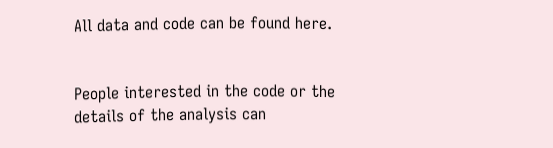All data and code can be found here.


People interested in the code or the details of the analysis can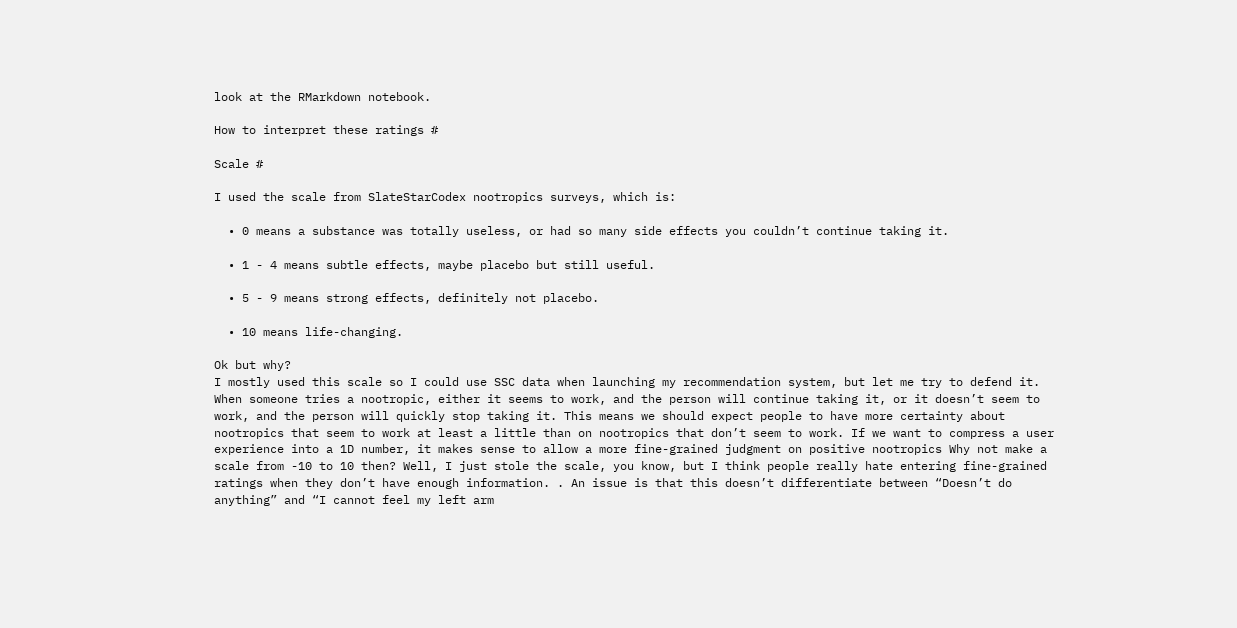look at the RMarkdown notebook.

How to interpret these ratings #

Scale #

I used the scale from SlateStarCodex nootropics surveys, which is:

  • 0 means a substance was totally useless, or had so many side effects you couldn’t continue taking it.

  • 1 - 4 means subtle effects, maybe placebo but still useful.

  • 5 - 9 means strong effects, definitely not placebo.

  • 10 means life-changing.

Ok but why?
I mostly used this scale so I could use SSC data when launching my recommendation system, but let me try to defend it. When someone tries a nootropic, either it seems to work, and the person will continue taking it, or it doesn’t seem to work, and the person will quickly stop taking it. This means we should expect people to have more certainty about nootropics that seem to work at least a little than on nootropics that don’t seem to work. If we want to compress a user experience into a 1D number, it makes sense to allow a more fine-grained judgment on positive nootropics Why not make a scale from -10 to 10 then? Well, I just stole the scale, you know, but I think people really hate entering fine-grained ratings when they don’t have enough information. . An issue is that this doesn’t differentiate between “Doesn’t do anything” and “I cannot feel my left arm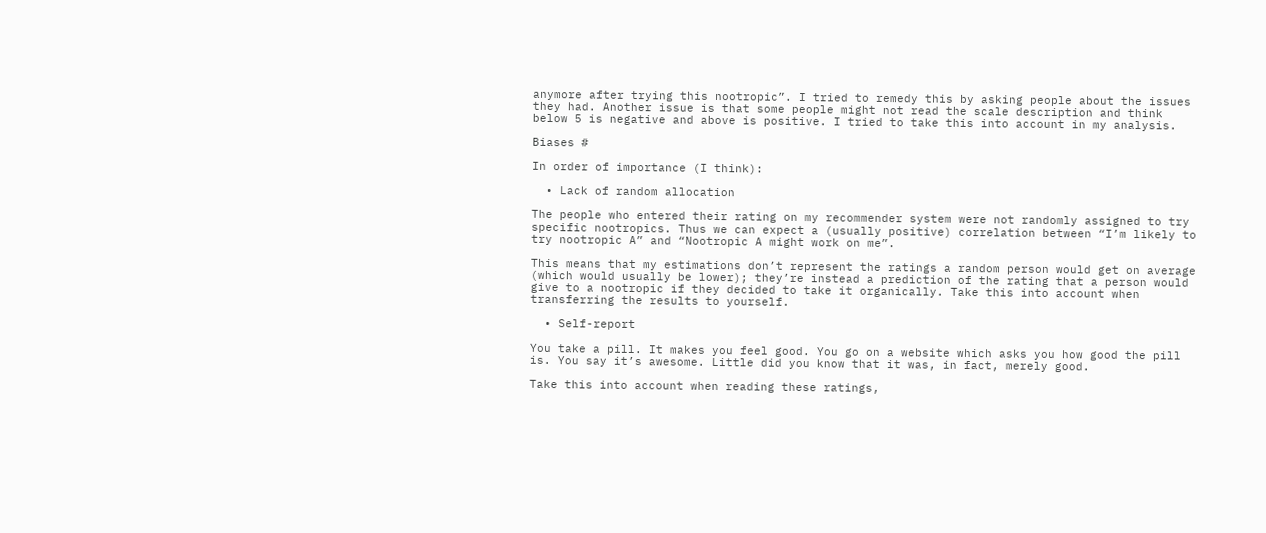anymore after trying this nootropic”. I tried to remedy this by asking people about the issues they had. Another issue is that some people might not read the scale description and think below 5 is negative and above is positive. I tried to take this into account in my analysis.

Biases #

In order of importance (I think):

  • Lack of random allocation

The people who entered their rating on my recommender system were not randomly assigned to try specific nootropics. Thus we can expect a (usually positive) correlation between “I’m likely to try nootropic A” and “Nootropic A might work on me”.

This means that my estimations don’t represent the ratings a random person would get on average (which would usually be lower); they’re instead a prediction of the rating that a person would give to a nootropic if they decided to take it organically. Take this into account when transferring the results to yourself.

  • Self-report

You take a pill. It makes you feel good. You go on a website which asks you how good the pill is. You say it’s awesome. Little did you know that it was, in fact, merely good.

Take this into account when reading these ratings,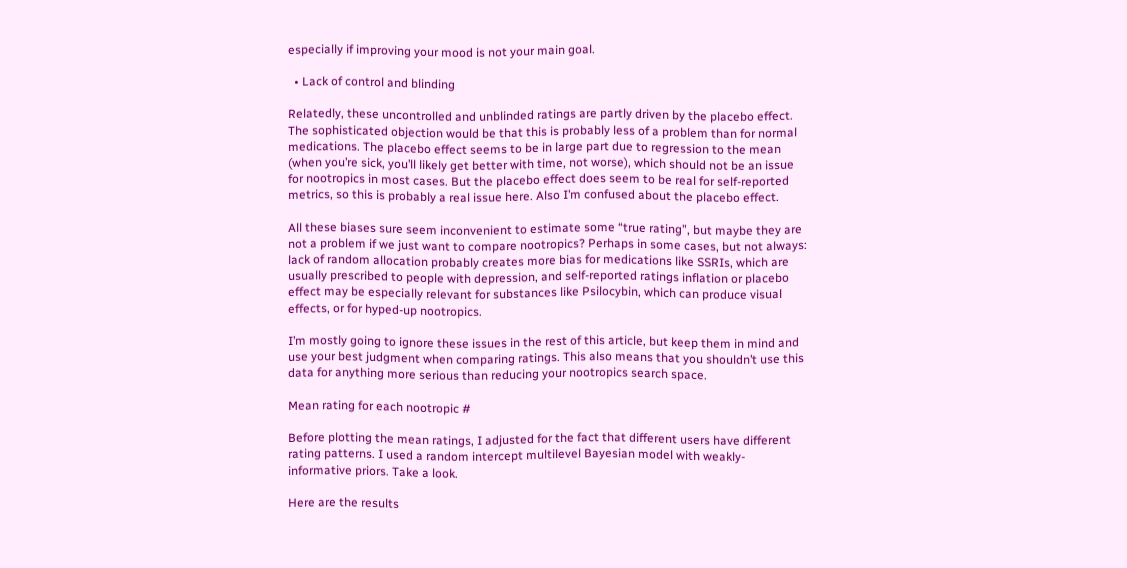especially if improving your mood is not your main goal.

  • Lack of control and blinding

Relatedly, these uncontrolled and unblinded ratings are partly driven by the placebo effect. The sophisticated objection would be that this is probably less of a problem than for normal medications. The placebo effect seems to be in large part due to regression to the mean (when you’re sick, you’ll likely get better with time, not worse), which should not be an issue for nootropics in most cases. But the placebo effect does seem to be real for self-reported metrics, so this is probably a real issue here. Also I’m confused about the placebo effect.

All these biases sure seem inconvenient to estimate some “true rating”, but maybe they are not a problem if we just want to compare nootropics? Perhaps in some cases, but not always: lack of random allocation probably creates more bias for medications like SSRIs, which are usually prescribed to people with depression, and self-reported ratings inflation or placebo effect may be especially relevant for substances like Psilocybin, which can produce visual effects, or for hyped-up nootropics.

I’m mostly going to ignore these issues in the rest of this article, but keep them in mind and use your best judgment when comparing ratings. This also means that you shouldn’t use this data for anything more serious than reducing your nootropics search space.

Mean rating for each nootropic #

Before plotting the mean ratings, I adjusted for the fact that different users have different rating patterns. I used a random intercept multilevel Bayesian model with weakly-informative priors. Take a look.

Here are the results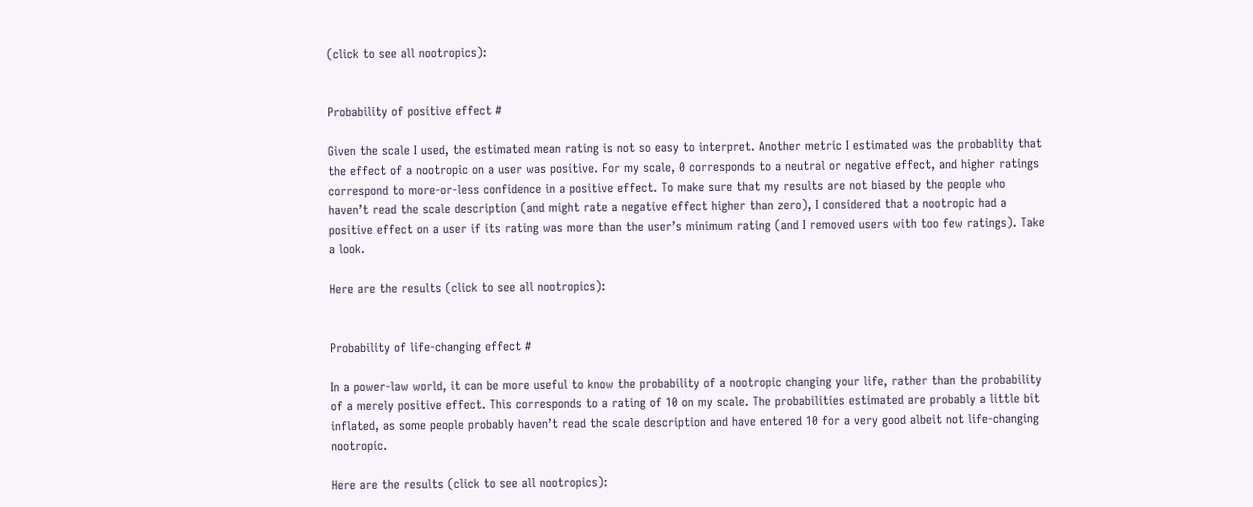(click to see all nootropics):


Probability of positive effect #

Given the scale I used, the estimated mean rating is not so easy to interpret. Another metric I estimated was the probablity that the effect of a nootropic on a user was positive. For my scale, 0 corresponds to a neutral or negative effect, and higher ratings correspond to more-or-less confidence in a positive effect. To make sure that my results are not biased by the people who haven’t read the scale description (and might rate a negative effect higher than zero), I considered that a nootropic had a positive effect on a user if its rating was more than the user’s minimum rating (and I removed users with too few ratings). Take a look.

Here are the results (click to see all nootropics):


Probability of life-changing effect #

In a power-law world, it can be more useful to know the probability of a nootropic changing your life, rather than the probability of a merely positive effect. This corresponds to a rating of 10 on my scale. The probabilities estimated are probably a little bit inflated, as some people probably haven’t read the scale description and have entered 10 for a very good albeit not life-changing nootropic.

Here are the results (click to see all nootropics):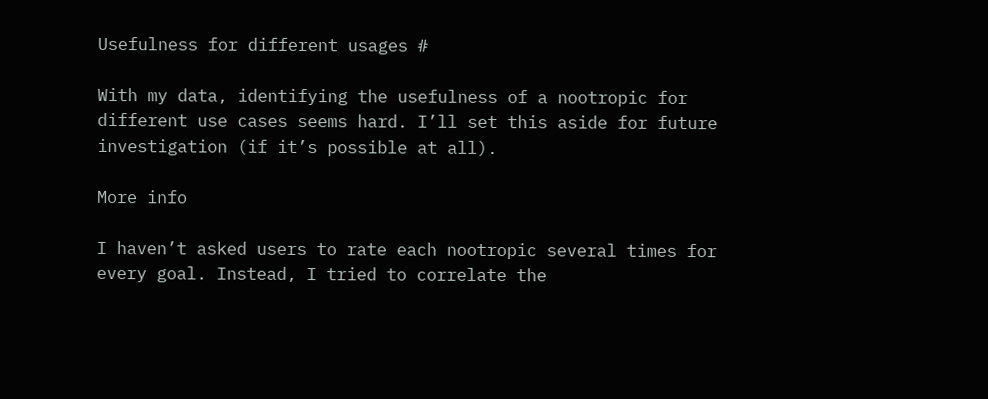Usefulness for different usages #

With my data, identifying the usefulness of a nootropic for different use cases seems hard. I’ll set this aside for future investigation (if it’s possible at all).

More info

I haven’t asked users to rate each nootropic several times for every goal. Instead, I tried to correlate the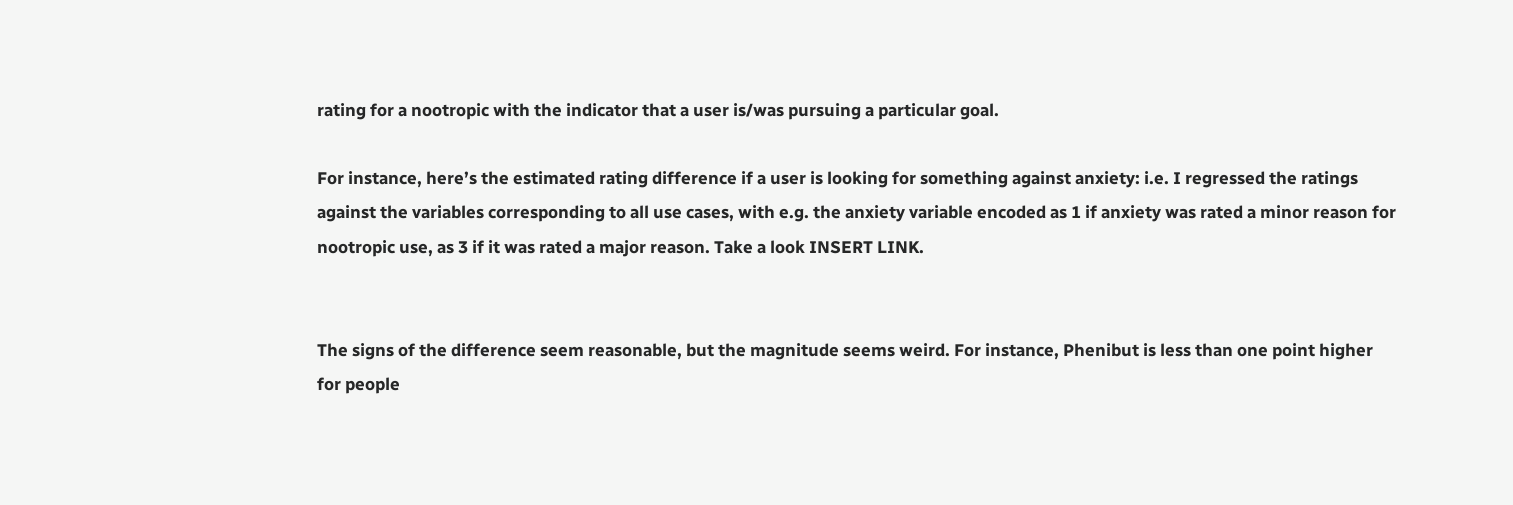rating for a nootropic with the indicator that a user is/was pursuing a particular goal.

For instance, here’s the estimated rating difference if a user is looking for something against anxiety: i.e. I regressed the ratings against the variables corresponding to all use cases, with e.g. the anxiety variable encoded as 1 if anxiety was rated a minor reason for nootropic use, as 3 if it was rated a major reason. Take a look INSERT LINK.


The signs of the difference seem reasonable, but the magnitude seems weird. For instance, Phenibut is less than one point higher for people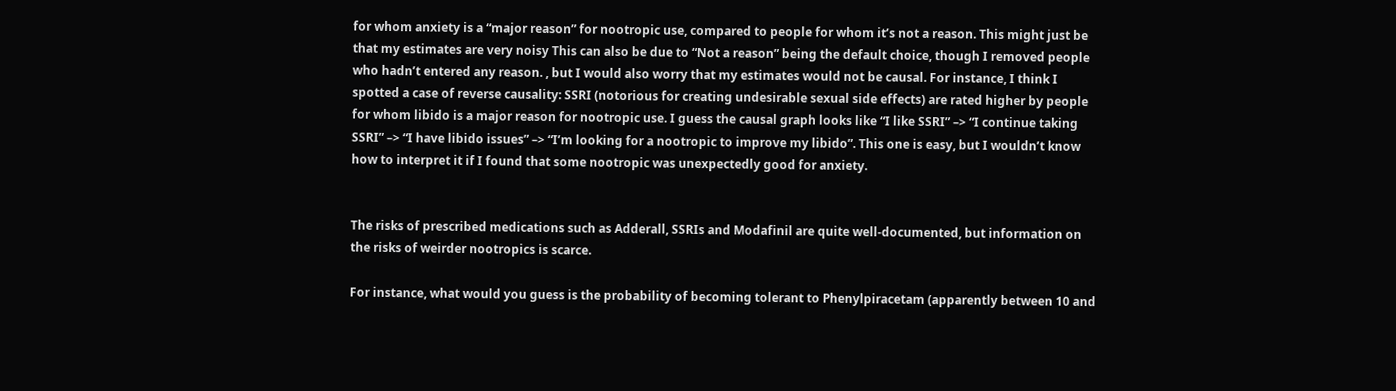for whom anxiety is a “major reason” for nootropic use, compared to people for whom it’s not a reason. This might just be that my estimates are very noisy This can also be due to “Not a reason” being the default choice, though I removed people who hadn’t entered any reason. , but I would also worry that my estimates would not be causal. For instance, I think I spotted a case of reverse causality: SSRI (notorious for creating undesirable sexual side effects) are rated higher by people for whom libido is a major reason for nootropic use. I guess the causal graph looks like “I like SSRI” –> “I continue taking SSRI” –> “I have libido issues” –> “I’m looking for a nootropic to improve my libido”. This one is easy, but I wouldn’t know how to interpret it if I found that some nootropic was unexpectedly good for anxiety.


The risks of prescribed medications such as Adderall, SSRIs and Modafinil are quite well-documented, but information on the risks of weirder nootropics is scarce.

For instance, what would you guess is the probability of becoming tolerant to Phenylpiracetam (apparently between 10 and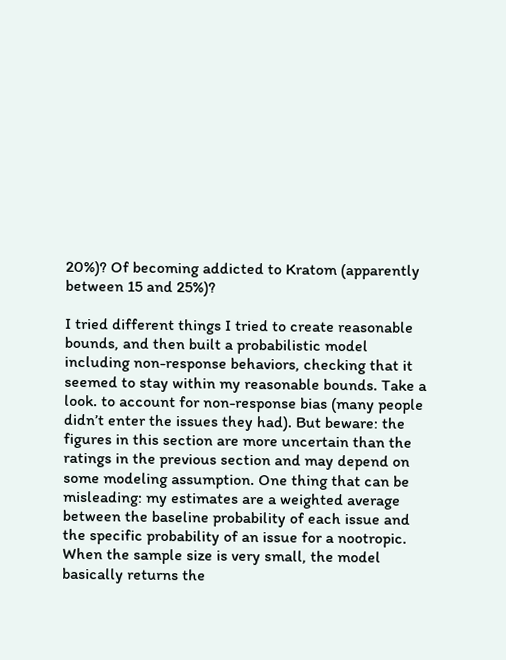20%)? Of becoming addicted to Kratom (apparently between 15 and 25%)?

I tried different things I tried to create reasonable bounds, and then built a probabilistic model including non-response behaviors, checking that it seemed to stay within my reasonable bounds. Take a look. to account for non-response bias (many people didn’t enter the issues they had). But beware: the figures in this section are more uncertain than the ratings in the previous section and may depend on some modeling assumption. One thing that can be misleading: my estimates are a weighted average between the baseline probability of each issue and the specific probability of an issue for a nootropic. When the sample size is very small, the model basically returns the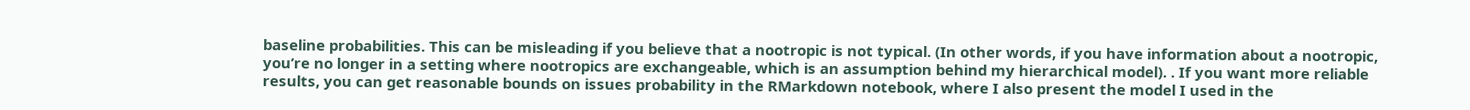baseline probabilities. This can be misleading if you believe that a nootropic is not typical. (In other words, if you have information about a nootropic, you’re no longer in a setting where nootropics are exchangeable, which is an assumption behind my hierarchical model). . If you want more reliable results, you can get reasonable bounds on issues probability in the RMarkdown notebook, where I also present the model I used in the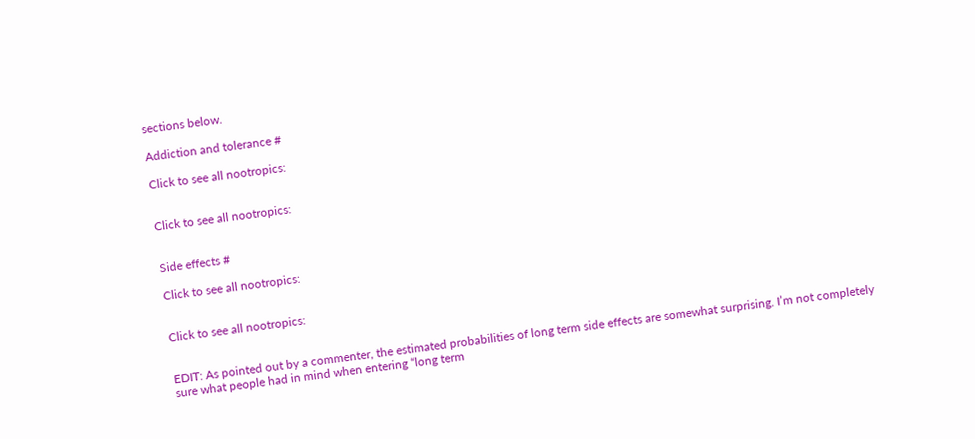sections below.

Addiction and tolerance #

Click to see all nootropics:


Click to see all nootropics:


Side effects #

Click to see all nootropics:


Click to see all nootropics:


EDIT: As pointed out by a commenter, the estimated probabilities of long term side effects are somewhat surprising. I’m not completely sure what people had in mind when entering “long term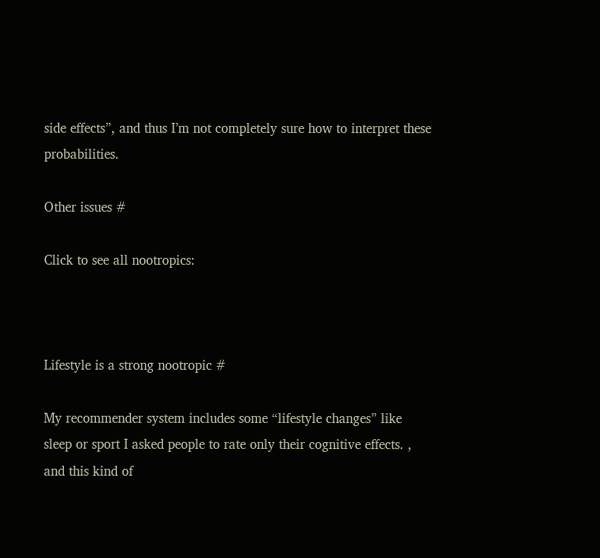side effects”, and thus I’m not completely sure how to interpret these probabilities.

Other issues #

Click to see all nootropics:



Lifestyle is a strong nootropic #

My recommender system includes some “lifestyle changes” like sleep or sport I asked people to rate only their cognitive effects. , and this kind of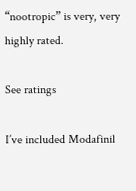“nootropic” is very, very highly rated.

See ratings

I’ve included Modafinil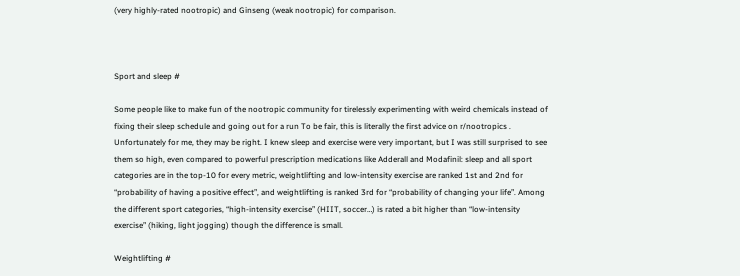(very highly-rated nootropic) and Ginseng (weak nootropic) for comparison.



Sport and sleep #

Some people like to make fun of the nootropic community for tirelessly experimenting with weird chemicals instead of fixing their sleep schedule and going out for a run To be fair, this is literally the first advice on r/nootropics . Unfortunately for me, they may be right. I knew sleep and exercise were very important, but I was still surprised to see them so high, even compared to powerful prescription medications like Adderall and Modafinil: sleep and all sport categories are in the top-10 for every metric, weightlifting and low-intensity exercise are ranked 1st and 2nd for “probability of having a positive effect”, and weightlifting is ranked 3rd for “probability of changing your life”. Among the different sport categories, “high-intensity exercise” (HIIT, soccer…) is rated a bit higher than “low-intensity exercise” (hiking, light jogging) though the difference is small.

Weightlifting #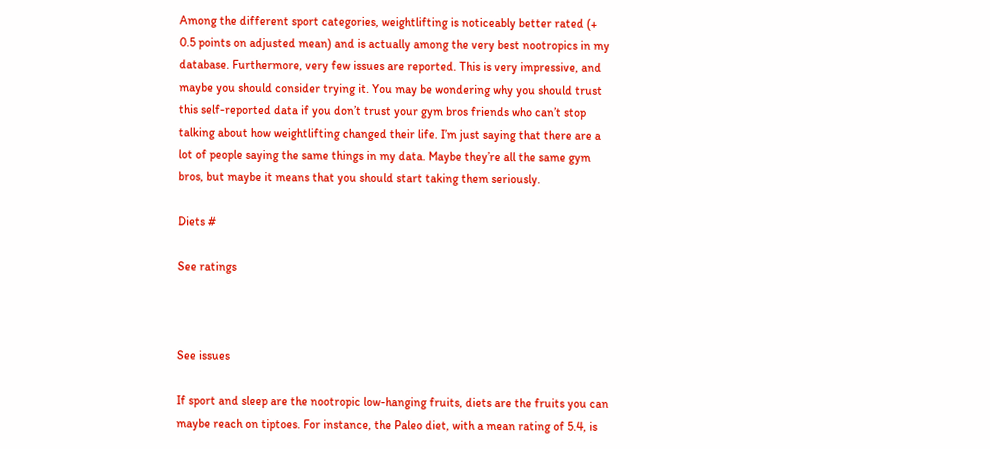Among the different sport categories, weightlifting is noticeably better rated (+ 0.5 points on adjusted mean) and is actually among the very best nootropics in my database. Furthermore, very few issues are reported. This is very impressive, and maybe you should consider trying it. You may be wondering why you should trust this self-reported data if you don’t trust your gym bros friends who can’t stop talking about how weightlifting changed their life. I’m just saying that there are a lot of people saying the same things in my data. Maybe they’re all the same gym bros, but maybe it means that you should start taking them seriously.

Diets #

See ratings



See issues

If sport and sleep are the nootropic low-hanging fruits, diets are the fruits you can maybe reach on tiptoes. For instance, the Paleo diet, with a mean rating of 5.4, is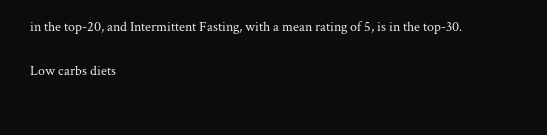in the top-20, and Intermittent Fasting, with a mean rating of 5, is in the top-30.

Low carbs diets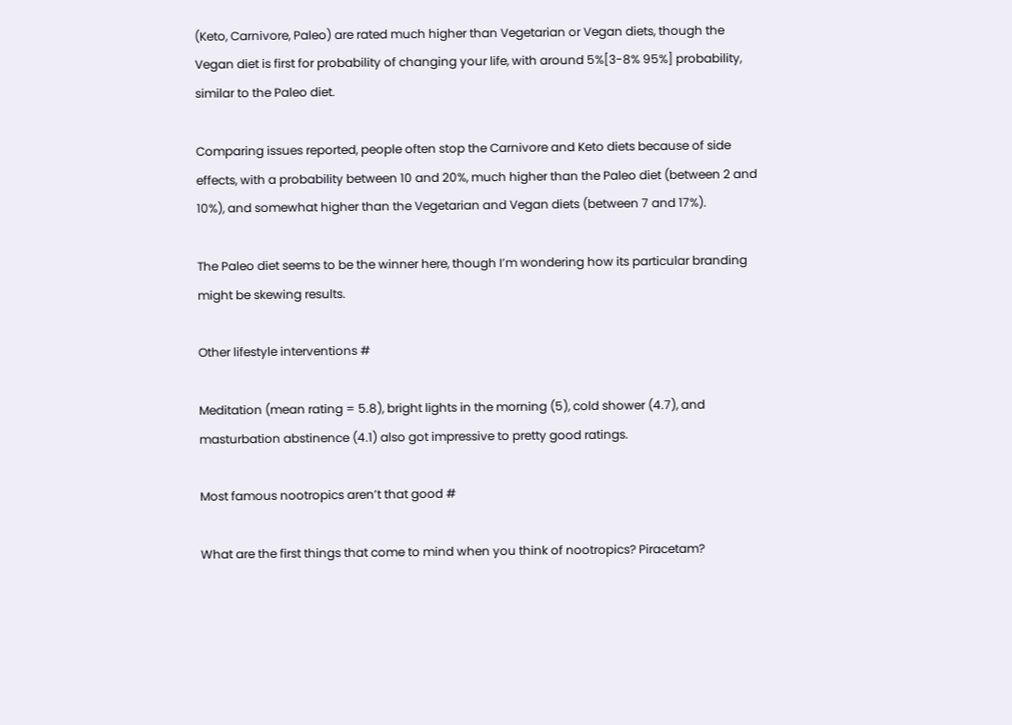(Keto, Carnivore, Paleo) are rated much higher than Vegetarian or Vegan diets, though the Vegan diet is first for probability of changing your life, with around 5%[3-8% 95%] probability, similar to the Paleo diet.

Comparing issues reported, people often stop the Carnivore and Keto diets because of side effects, with a probability between 10 and 20%, much higher than the Paleo diet (between 2 and 10%), and somewhat higher than the Vegetarian and Vegan diets (between 7 and 17%).

The Paleo diet seems to be the winner here, though I’m wondering how its particular branding might be skewing results.

Other lifestyle interventions #

Meditation (mean rating = 5.8), bright lights in the morning (5), cold shower (4.7), and masturbation abstinence (4.1) also got impressive to pretty good ratings.

Most famous nootropics aren’t that good #

What are the first things that come to mind when you think of nootropics? Piracetam?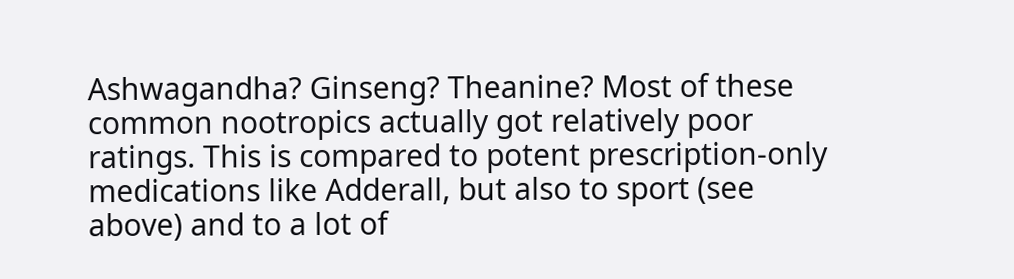Ashwagandha? Ginseng? Theanine? Most of these common nootropics actually got relatively poor ratings. This is compared to potent prescription-only medications like Adderall, but also to sport (see above) and to a lot of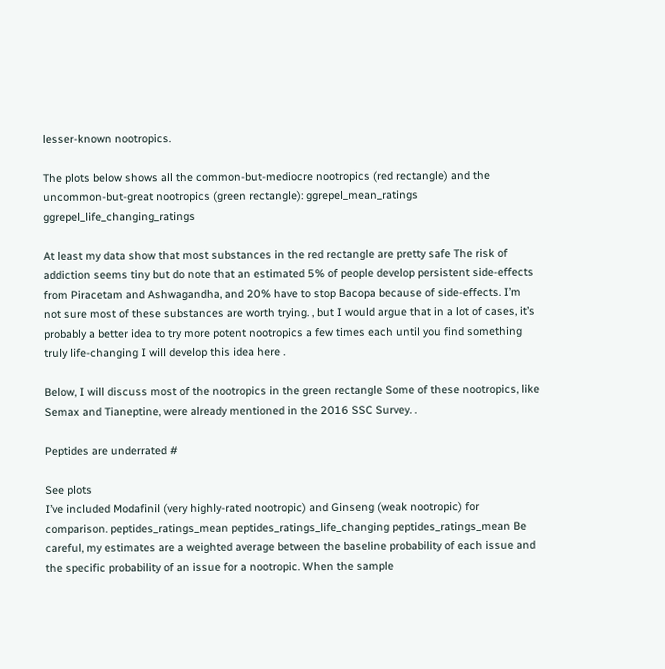lesser-known nootropics.

The plots below shows all the common-but-mediocre nootropics (red rectangle) and the uncommon-but-great nootropics (green rectangle): ggrepel_mean_ratings ggrepel_life_changing_ratings

At least my data show that most substances in the red rectangle are pretty safe The risk of addiction seems tiny but do note that an estimated 5% of people develop persistent side-effects from Piracetam and Ashwagandha, and 20% have to stop Bacopa because of side-effects. I’m not sure most of these substances are worth trying. , but I would argue that in a lot of cases, it’s probably a better idea to try more potent nootropics a few times each until you find something truly life-changing I will develop this idea here .

Below, I will discuss most of the nootropics in the green rectangle Some of these nootropics, like Semax and Tianeptine, were already mentioned in the 2016 SSC Survey. .

Peptides are underrated #

See plots
I’ve included Modafinil (very highly-rated nootropic) and Ginseng (weak nootropic) for comparison. peptides_ratings_mean peptides_ratings_life_changing peptides_ratings_mean Be careful, my estimates are a weighted average between the baseline probability of each issue and the specific probability of an issue for a nootropic. When the sample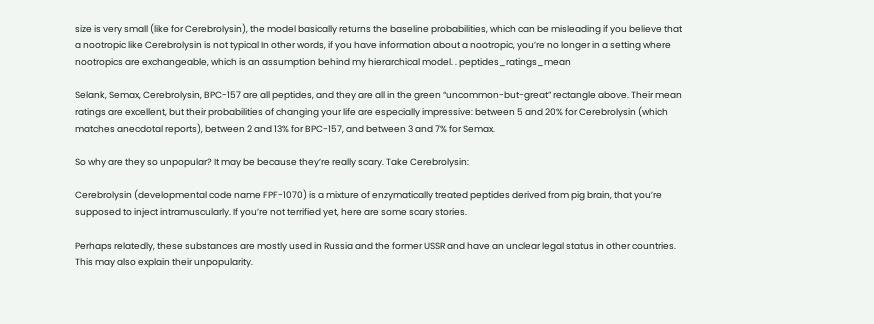size is very small (like for Cerebrolysin), the model basically returns the baseline probabilities, which can be misleading if you believe that a nootropic like Cerebrolysin is not typical In other words, if you have information about a nootropic, you’re no longer in a setting where nootropics are exchangeable, which is an assumption behind my hierarchical model. . peptides_ratings_mean

Selank, Semax, Cerebrolysin, BPC-157 are all peptides, and they are all in the green “uncommon-but-great” rectangle above. Their mean ratings are excellent, but their probabilities of changing your life are especially impressive: between 5 and 20% for Cerebrolysin (which matches anecdotal reports), between 2 and 13% for BPC-157, and between 3 and 7% for Semax.

So why are they so unpopular? It may be because they’re really scary. Take Cerebrolysin:

Cerebrolysin (developmental code name FPF-1070) is a mixture of enzymatically treated peptides derived from pig brain, that you’re supposed to inject intramuscularly. If you’re not terrified yet, here are some scary stories.

Perhaps relatedly, these substances are mostly used in Russia and the former USSR and have an unclear legal status in other countries. This may also explain their unpopularity.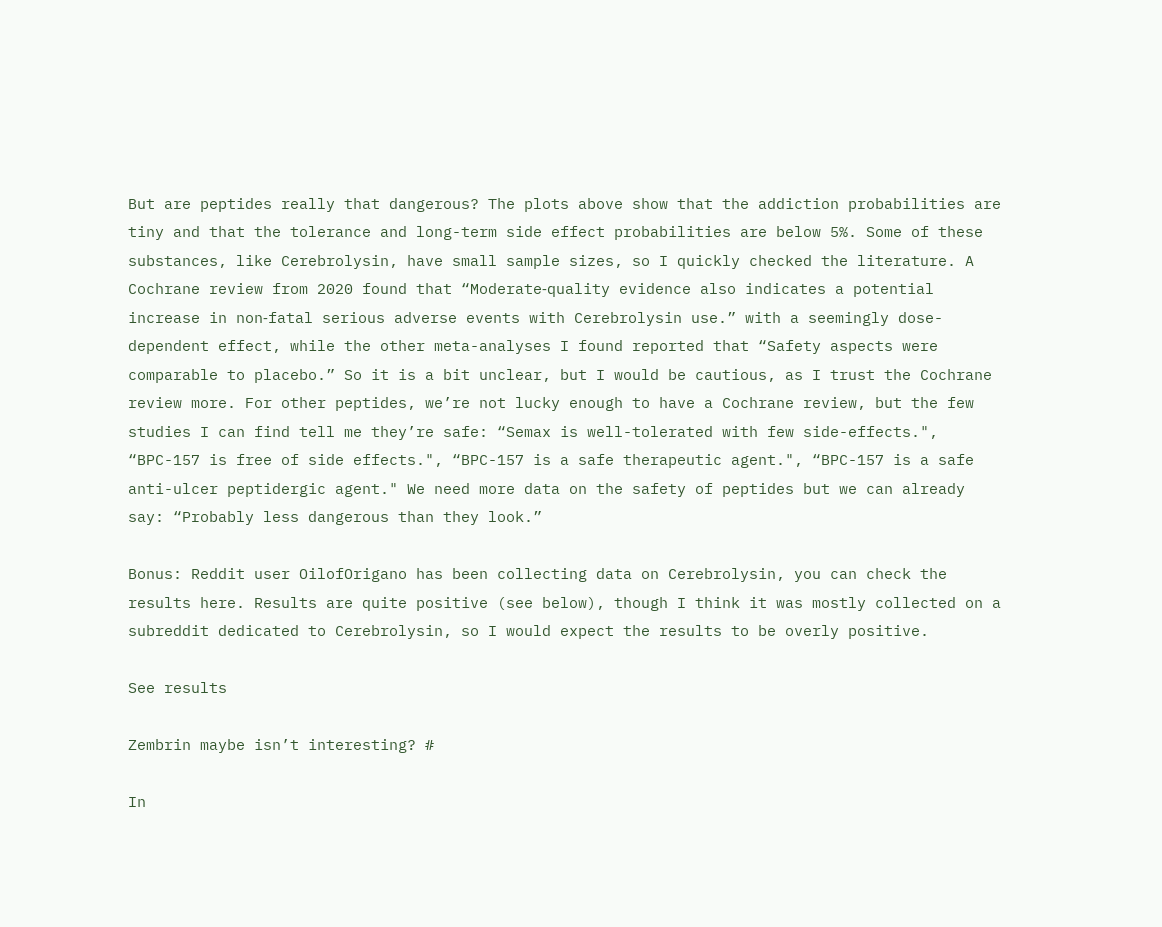But are peptides really that dangerous? The plots above show that the addiction probabilities are tiny and that the tolerance and long-term side effect probabilities are below 5%. Some of these substances, like Cerebrolysin, have small sample sizes, so I quickly checked the literature. A Cochrane review from 2020 found that “Moderate‐quality evidence also indicates a potential increase in non‐fatal serious adverse events with Cerebrolysin use.” with a seemingly dose-dependent effect, while the other meta-analyses I found reported that “Safety aspects were comparable to placebo.” So it is a bit unclear, but I would be cautious, as I trust the Cochrane review more. For other peptides, we’re not lucky enough to have a Cochrane review, but the few studies I can find tell me they’re safe: “Semax is well-tolerated with few side-effects.", “BPC-157 is free of side effects.", “BPC-157 is a safe therapeutic agent.", “BPC-157 is a safe anti-ulcer peptidergic agent." We need more data on the safety of peptides but we can already say: “Probably less dangerous than they look.”

Bonus: Reddit user OilofOrigano has been collecting data on Cerebrolysin, you can check the results here. Results are quite positive (see below), though I think it was mostly collected on a subreddit dedicated to Cerebrolysin, so I would expect the results to be overly positive.

See results

Zembrin maybe isn’t interesting? #

In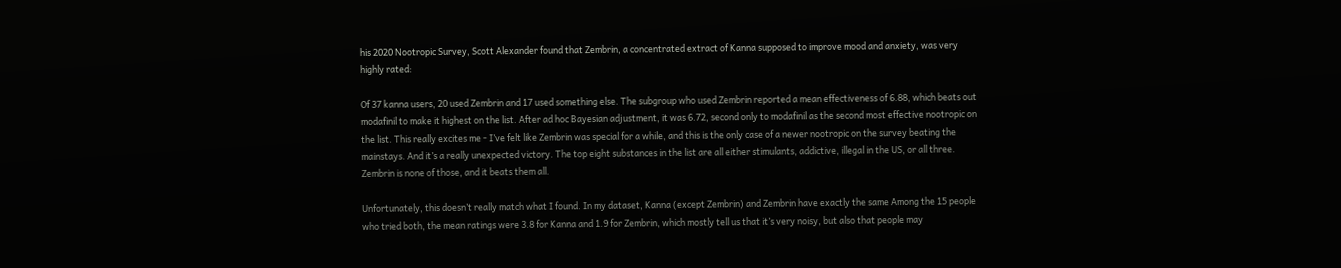his 2020 Nootropic Survey, Scott Alexander found that Zembrin, a concentrated extract of Kanna supposed to improve mood and anxiety, was very highly rated:

Of 37 kanna users, 20 used Zembrin and 17 used something else. The subgroup who used Zembrin reported a mean effectiveness of 6.88, which beats out modafinil to make it highest on the list. After ad hoc Bayesian adjustment, it was 6.72, second only to modafinil as the second most effective nootropic on the list. This really excites me - I’ve felt like Zembrin was special for a while, and this is the only case of a newer nootropic on the survey beating the mainstays. And it’s a really unexpected victory. The top eight substances in the list are all either stimulants, addictive, illegal in the US, or all three. Zembrin is none of those, and it beats them all.

Unfortunately, this doesn’t really match what I found. In my dataset, Kanna (except Zembrin) and Zembrin have exactly the same Among the 15 people who tried both, the mean ratings were 3.8 for Kanna and 1.9 for Zembrin, which mostly tell us that it’s very noisy, but also that people may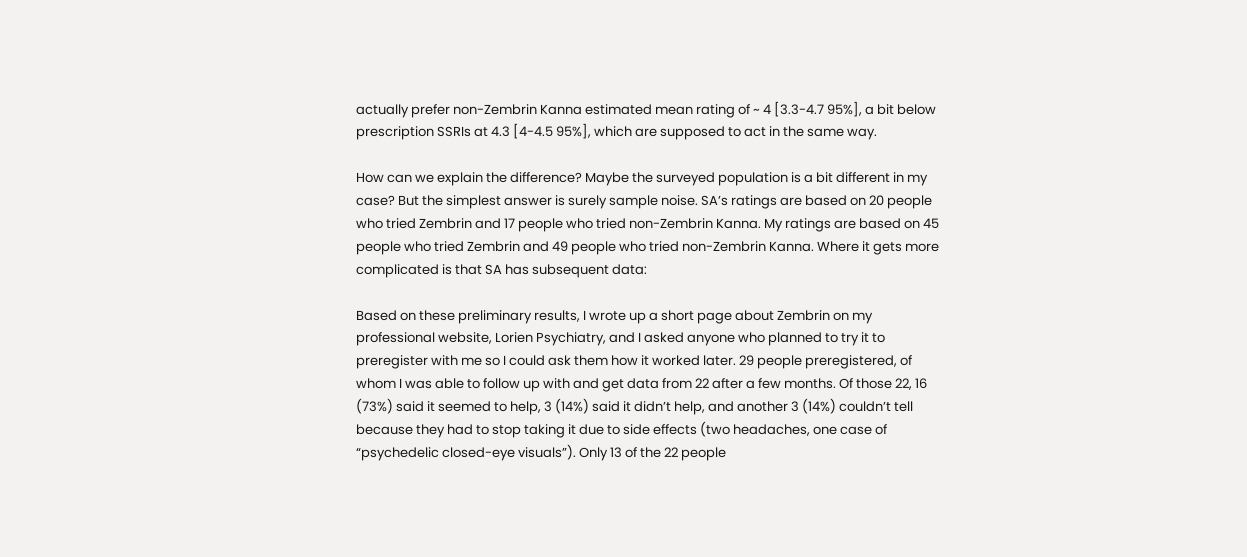actually prefer non-Zembrin Kanna estimated mean rating of ~ 4 [3.3-4.7 95%], a bit below prescription SSRIs at 4.3 [4-4.5 95%], which are supposed to act in the same way.

How can we explain the difference? Maybe the surveyed population is a bit different in my case? But the simplest answer is surely sample noise. SA’s ratings are based on 20 people who tried Zembrin and 17 people who tried non-Zembrin Kanna. My ratings are based on 45 people who tried Zembrin and 49 people who tried non-Zembrin Kanna. Where it gets more complicated is that SA has subsequent data:

Based on these preliminary results, I wrote up a short page about Zembrin on my professional website, Lorien Psychiatry, and I asked anyone who planned to try it to preregister with me so I could ask them how it worked later. 29 people preregistered, of whom I was able to follow up with and get data from 22 after a few months. Of those 22, 16 (73%) said it seemed to help, 3 (14%) said it didn’t help, and another 3 (14%) couldn’t tell because they had to stop taking it due to side effects (two headaches, one case of “psychedelic closed-eye visuals”). Only 13 of the 22 people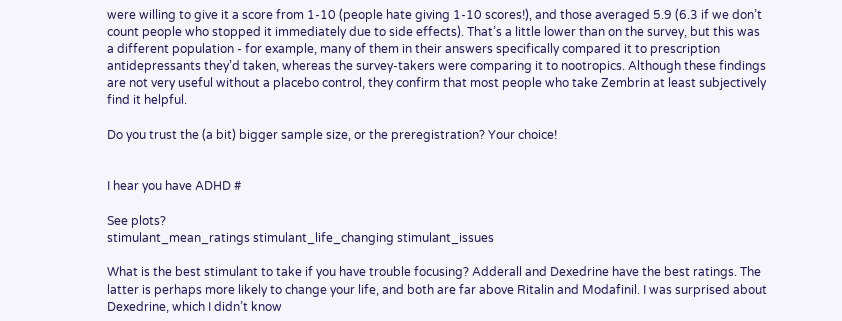were willing to give it a score from 1-10 (people hate giving 1-10 scores!), and those averaged 5.9 (6.3 if we don’t count people who stopped it immediately due to side effects). That’s a little lower than on the survey, but this was a different population - for example, many of them in their answers specifically compared it to prescription antidepressants they’d taken, whereas the survey-takers were comparing it to nootropics. Although these findings are not very useful without a placebo control, they confirm that most people who take Zembrin at least subjectively find it helpful.

Do you trust the (a bit) bigger sample size, or the preregistration? Your choice!


I hear you have ADHD #

See plots?
stimulant_mean_ratings stimulant_life_changing stimulant_issues

What is the best stimulant to take if you have trouble focusing? Adderall and Dexedrine have the best ratings. The latter is perhaps more likely to change your life, and both are far above Ritalin and Modafinil. I was surprised about Dexedrine, which I didn’t know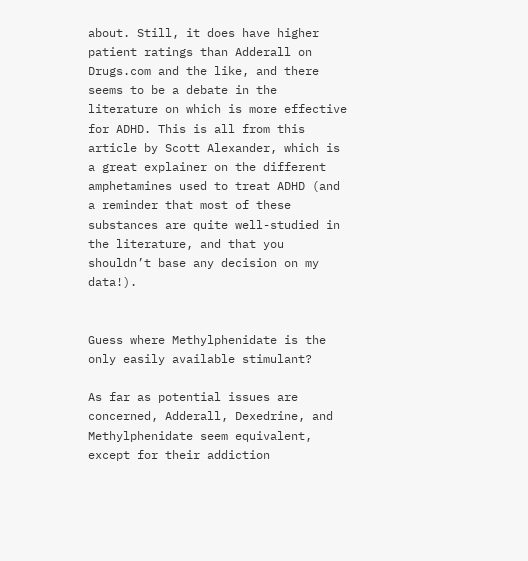about. Still, it does have higher patient ratings than Adderall on Drugs.com and the like, and there seems to be a debate in the literature on which is more effective for ADHD. This is all from this article by Scott Alexander, which is a great explainer on the different amphetamines used to treat ADHD (and a reminder that most of these substances are quite well-studied in the literature, and that you shouldn’t base any decision on my data!).


Guess where Methylphenidate is the only easily available stimulant?

As far as potential issues are concerned, Adderall, Dexedrine, and Methylphenidate seem equivalent, except for their addiction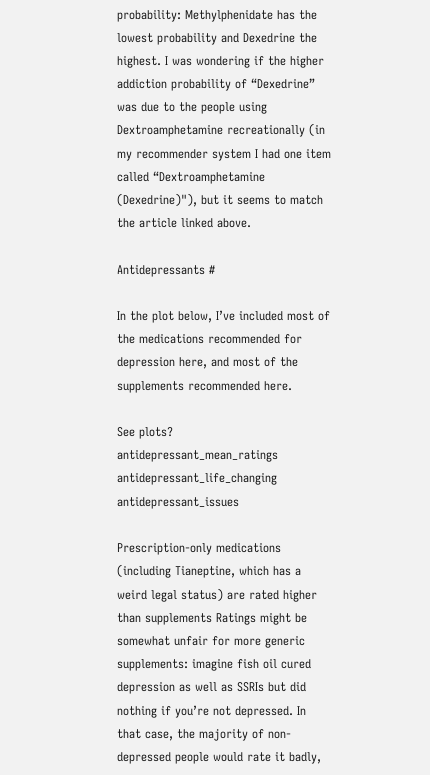probability: Methylphenidate has the lowest probability and Dexedrine the highest. I was wondering if the higher addiction probability of “Dexedrine” was due to the people using Dextroamphetamine recreationally (in my recommender system I had one item called “Dextroamphetamine (Dexedrine)"), but it seems to match the article linked above.

Antidepressants #

In the plot below, I’ve included most of the medications recommended for depression here, and most of the supplements recommended here.

See plots?
antidepressant_mean_ratings antidepressant_life_changing antidepressant_issues

Prescription-only medications (including Tianeptine, which has a weird legal status) are rated higher than supplements Ratings might be somewhat unfair for more generic supplements: imagine fish oil cured depression as well as SSRIs but did nothing if you’re not depressed. In that case, the majority of non-depressed people would rate it badly,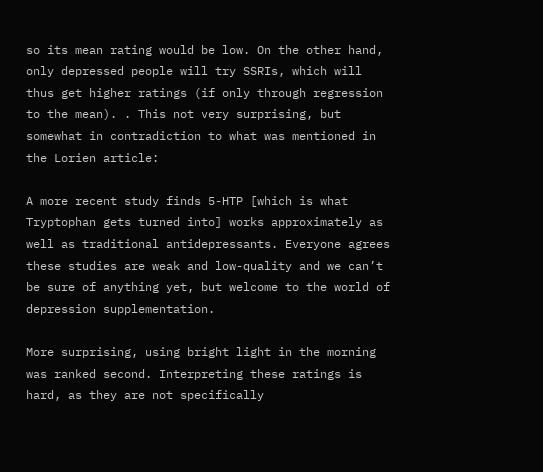so its mean rating would be low. On the other hand, only depressed people will try SSRIs, which will thus get higher ratings (if only through regression to the mean). . This not very surprising, but somewhat in contradiction to what was mentioned in the Lorien article:

A more recent study finds 5-HTP [which is what Tryptophan gets turned into] works approximately as well as traditional antidepressants. Everyone agrees these studies are weak and low-quality and we can’t be sure of anything yet, but welcome to the world of depression supplementation.

More surprising, using bright light in the morning was ranked second. Interpreting these ratings is hard, as they are not specifically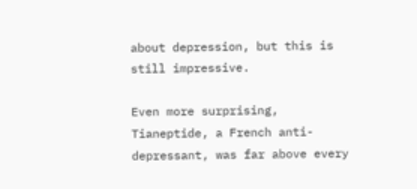about depression, but this is still impressive.

Even more surprising, Tianeptide, a French anti-depressant, was far above every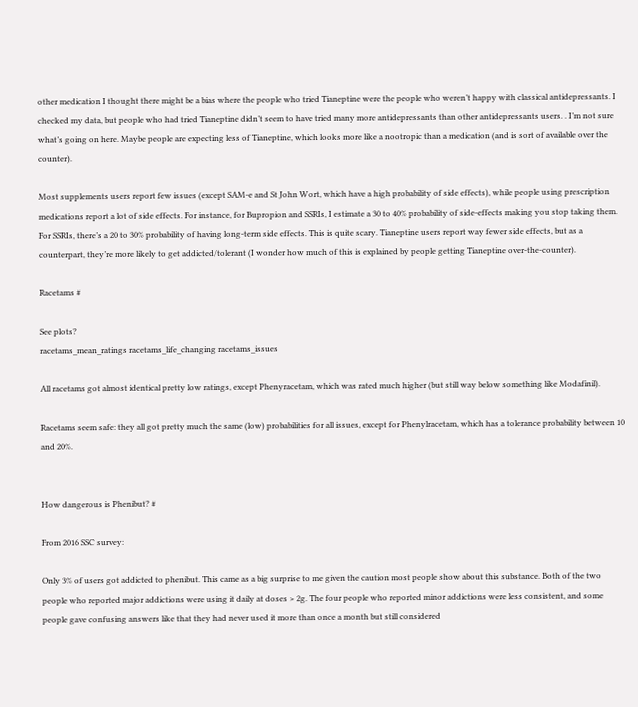other medication I thought there might be a bias where the people who tried Tianeptine were the people who weren’t happy with classical antidepressants. I checked my data, but people who had tried Tianeptine didn’t seem to have tried many more antidepressants than other antidepressants users. . I’m not sure what’s going on here. Maybe people are expecting less of Tianeptine, which looks more like a nootropic than a medication (and is sort of available over the counter).

Most supplements users report few issues (except SAM-e and St John Wort, which have a high probability of side effects), while people using prescription medications report a lot of side effects. For instance, for Bupropion and SSRIs, I estimate a 30 to 40% probability of side-effects making you stop taking them. For SSRIs, there’s a 20 to 30% probability of having long-term side effects. This is quite scary. Tianeptine users report way fewer side effects, but as a counterpart, they’re more likely to get addicted/tolerant (I wonder how much of this is explained by people getting Tianeptine over-the-counter).

Racetams #

See plots?
racetams_mean_ratings racetams_life_changing racetams_issues

All racetams got almost identical pretty low ratings, except Phenyracetam, which was rated much higher (but still way below something like Modafinil).

Racetams seem safe: they all got pretty much the same (low) probabilities for all issues, except for Phenylracetam, which has a tolerance probability between 10 and 20%.


How dangerous is Phenibut? #

From 2016 SSC survey:

Only 3% of users got addicted to phenibut. This came as a big surprise to me given the caution most people show about this substance. Both of the two people who reported major addictions were using it daily at doses > 2g. The four people who reported minor addictions were less consistent, and some people gave confusing answers like that they had never used it more than once a month but still considered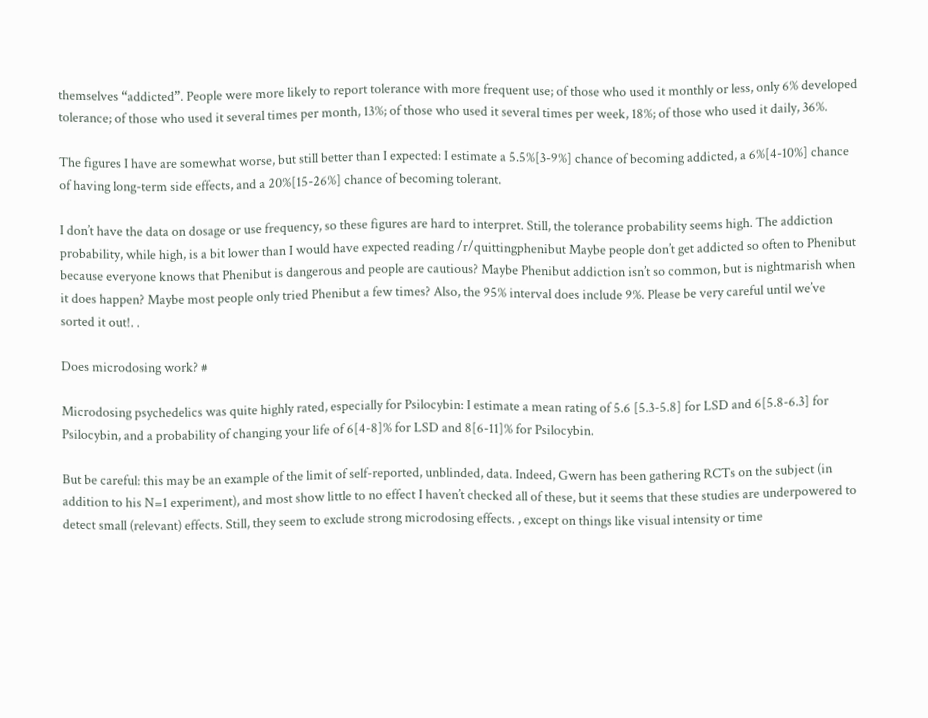themselves “addicted”. People were more likely to report tolerance with more frequent use; of those who used it monthly or less, only 6% developed tolerance; of those who used it several times per month, 13%; of those who used it several times per week, 18%; of those who used it daily, 36%.

The figures I have are somewhat worse, but still better than I expected: I estimate a 5.5%[3-9%] chance of becoming addicted, a 6%[4-10%] chance of having long-term side effects, and a 20%[15-26%] chance of becoming tolerant.

I don’t have the data on dosage or use frequency, so these figures are hard to interpret. Still, the tolerance probability seems high. The addiction probability, while high, is a bit lower than I would have expected reading /r/quittingphenibut Maybe people don’t get addicted so often to Phenibut because everyone knows that Phenibut is dangerous and people are cautious? Maybe Phenibut addiction isn’t so common, but is nightmarish when it does happen? Maybe most people only tried Phenibut a few times? Also, the 95% interval does include 9%. Please be very careful until we’ve sorted it out!. .

Does microdosing work? #

Microdosing psychedelics was quite highly rated, especially for Psilocybin: I estimate a mean rating of 5.6 [5.3-5.8] for LSD and 6[5.8-6.3] for Psilocybin, and a probability of changing your life of 6[4-8]% for LSD and 8[6-11]% for Psilocybin.

But be careful: this may be an example of the limit of self-reported, unblinded, data. Indeed, Gwern has been gathering RCTs on the subject (in addition to his N=1 experiment), and most show little to no effect I haven’t checked all of these, but it seems that these studies are underpowered to detect small (relevant) effects. Still, they seem to exclude strong microdosing effects. , except on things like visual intensity or time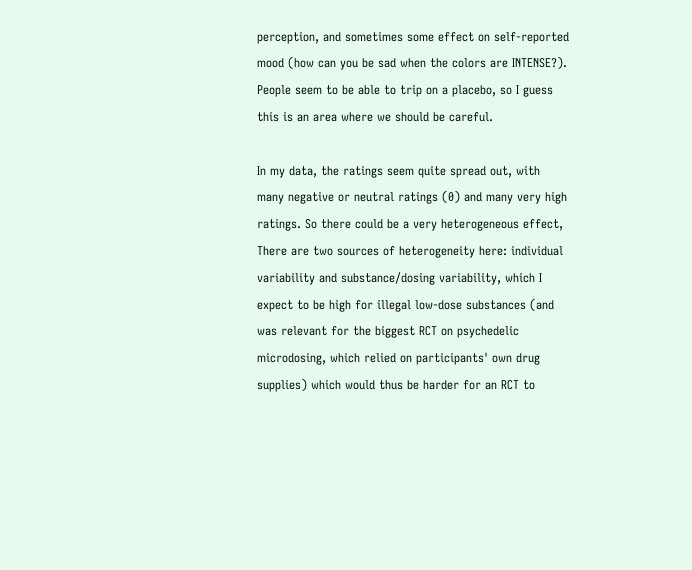perception, and sometimes some effect on self-reported mood (how can you be sad when the colors are INTENSE?). People seem to be able to trip on a placebo, so I guess this is an area where we should be careful.

In my data, the ratings seem quite spread out, with many negative or neutral ratings (0) and many very high ratings. So there could be a very heterogeneous effect, There are two sources of heterogeneity here: individual variability and substance/dosing variability, which I expect to be high for illegal low-dose substances (and was relevant for the biggest RCT on psychedelic microdosing, which relied on participants' own drug supplies) which would thus be harder for an RCT to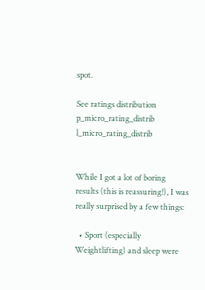spot.

See ratings distribution
p_micro_rating_distrib l_micro_rating_distrib


While I got a lot of boring results (this is reassuring!), I was really surprised by a few things:

  • Sport (especially Weightlifting) and sleep were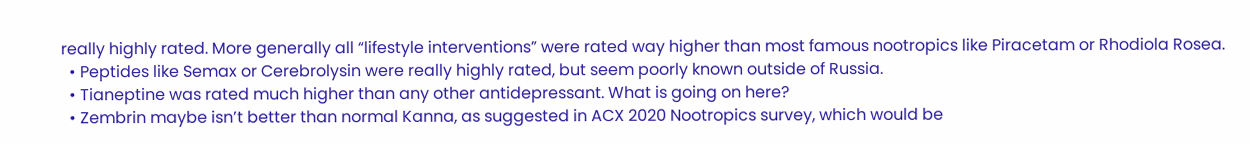really highly rated. More generally all “lifestyle interventions” were rated way higher than most famous nootropics like Piracetam or Rhodiola Rosea.
  • Peptides like Semax or Cerebrolysin were really highly rated, but seem poorly known outside of Russia.
  • Tianeptine was rated much higher than any other antidepressant. What is going on here?
  • Zembrin maybe isn’t better than normal Kanna, as suggested in ACX 2020 Nootropics survey, which would be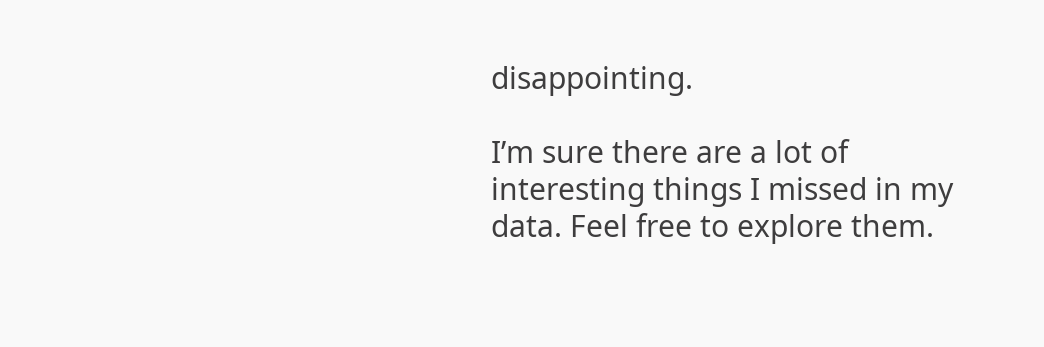disappointing.

I’m sure there are a lot of interesting things I missed in my data. Feel free to explore them.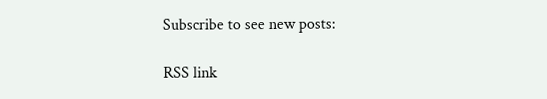Subscribe to see new posts:

RSS link